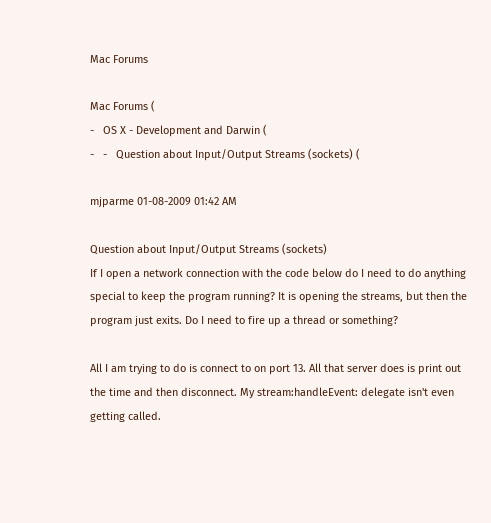Mac Forums

Mac Forums (
-   OS X - Development and Darwin (
-   -   Question about Input/Output Streams (sockets) (

mjparme 01-08-2009 01:42 AM

Question about Input/Output Streams (sockets)
If I open a network connection with the code below do I need to do anything special to keep the program running? It is opening the streams, but then the program just exits. Do I need to fire up a thread or something?

All I am trying to do is connect to on port 13. All that server does is print out the time and then disconnect. My stream:handleEvent: delegate isn't even getting called.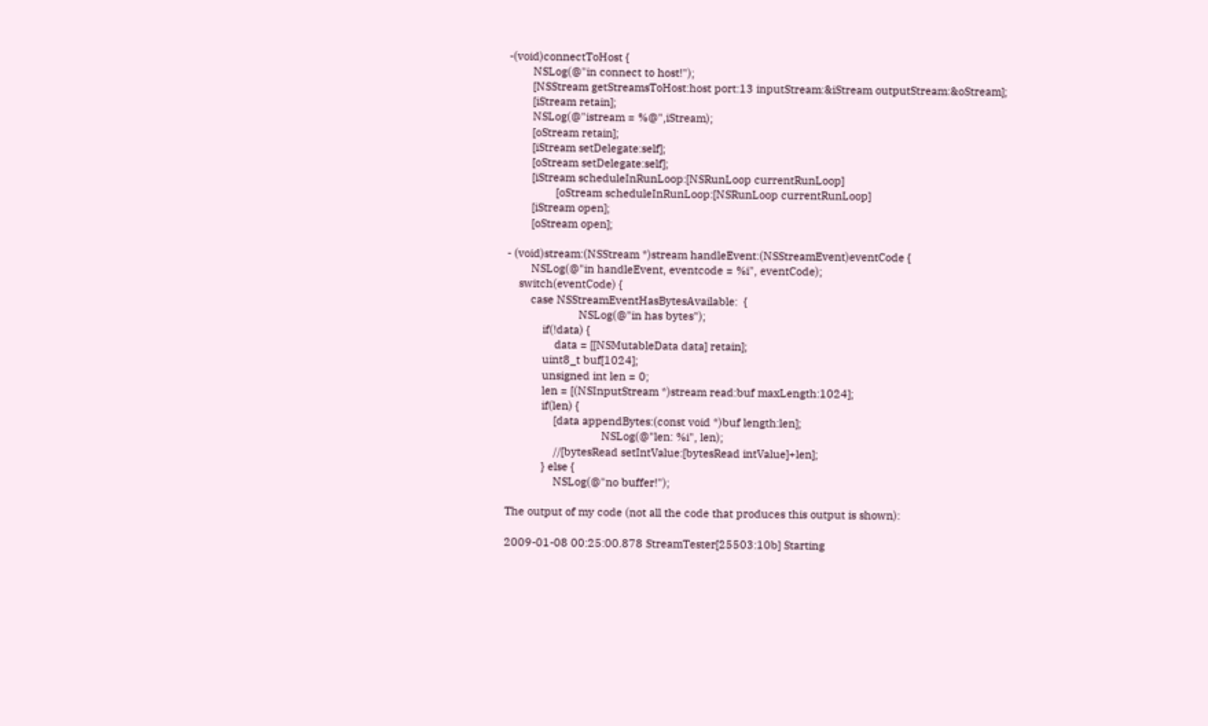-(void)connectToHost {
        NSLog(@"in connect to host!");
        [NSStream getStreamsToHost:host port:13 inputStream:&iStream outputStream:&oStream];
        [iStream retain];
        NSLog(@"istream = %@",iStream);
        [oStream retain];
        [iStream setDelegate:self];
        [oStream setDelegate:self];
        [iStream scheduleInRunLoop:[NSRunLoop currentRunLoop]
                [oStream scheduleInRunLoop:[NSRunLoop currentRunLoop]
        [iStream open];
        [oStream open];

- (void)stream:(NSStream *)stream handleEvent:(NSStreamEvent)eventCode {
        NSLog(@"in handleEvent, eventcode = %i", eventCode);
    switch(eventCode) {
        case NSStreamEventHasBytesAvailable:  {
                        NSLog(@"in has bytes");
            if(!data) {
                data = [[NSMutableData data] retain];
            uint8_t buf[1024];
            unsigned int len = 0;
            len = [(NSInputStream *)stream read:buf maxLength:1024];
            if(len) {
                [data appendBytes:(const void *)buf length:len];
                                NSLog(@"len: %i", len);
                //[bytesRead setIntValue:[bytesRead intValue]+len];
            } else {
                NSLog(@"no buffer!");

The output of my code (not all the code that produces this output is shown):

2009-01-08 00:25:00.878 StreamTester[25503:10b] Starting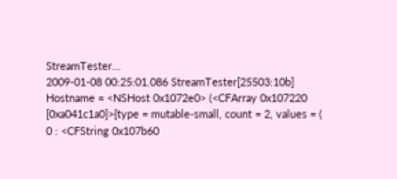StreamTester...
2009-01-08 00:25:01.086 StreamTester[25503:10b] Hostname = <NSHost 0x1072e0> (<CFArray 0x107220 [0xa041c1a0]>{type = mutable-small, count = 2, values = (
0 : <CFString 0x107b60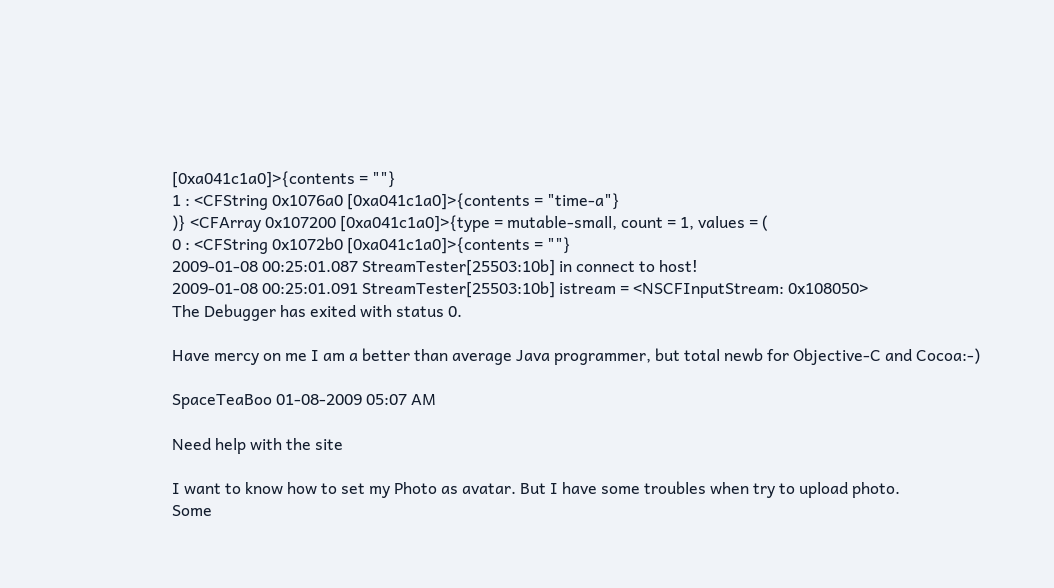[0xa041c1a0]>{contents = ""}
1 : <CFString 0x1076a0 [0xa041c1a0]>{contents = "time-a"}
)} <CFArray 0x107200 [0xa041c1a0]>{type = mutable-small, count = 1, values = (
0 : <CFString 0x1072b0 [0xa041c1a0]>{contents = ""}
2009-01-08 00:25:01.087 StreamTester[25503:10b] in connect to host!
2009-01-08 00:25:01.091 StreamTester[25503:10b] istream = <NSCFInputStream: 0x108050>
The Debugger has exited with status 0.

Have mercy on me I am a better than average Java programmer, but total newb for Objective-C and Cocoa:-)

SpaceTeaBoo 01-08-2009 05:07 AM

Need help with the site

I want to know how to set my Photo as avatar. But I have some troubles when try to upload photo.
Some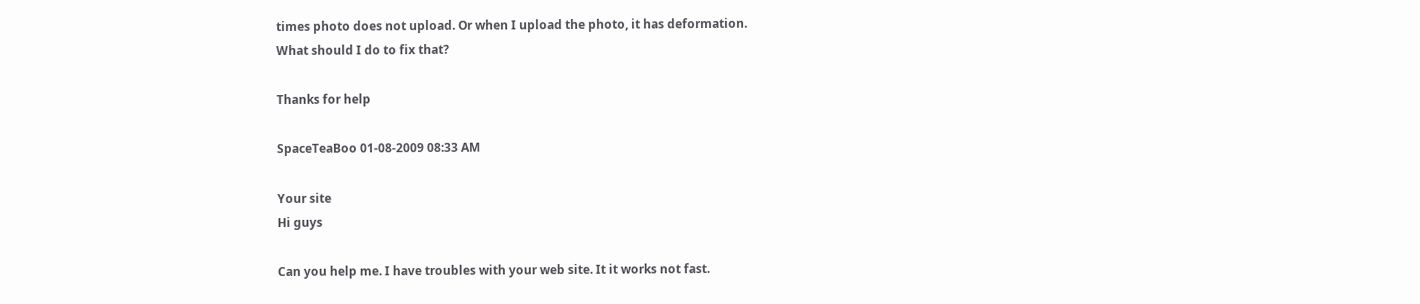times photo does not upload. Or when I upload the photo, it has deformation.
What should I do to fix that?

Thanks for help

SpaceTeaBoo 01-08-2009 08:33 AM

Your site
Hi guys

Can you help me. I have troubles with your web site. It it works not fast.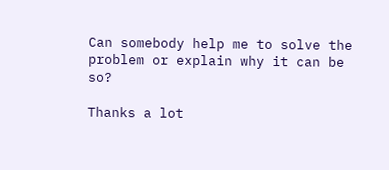Can somebody help me to solve the problem or explain why it can be so?

Thanks a lot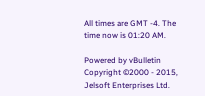All times are GMT -4. The time now is 01:20 AM.

Powered by vBulletin
Copyright ©2000 - 2015, Jelsoft Enterprises Ltd.